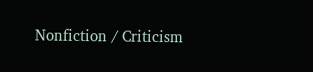Nonfiction / Criticism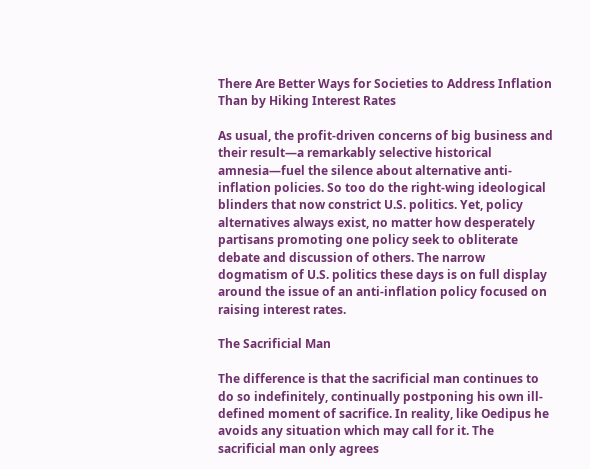There Are Better Ways for Societies to Address Inflation Than by Hiking Interest Rates

As usual, the profit-driven concerns of big business and their result—a remarkably selective historical amnesia—fuel the silence about alternative anti-inflation policies. So too do the right-wing ideological blinders that now constrict U.S. politics. Yet, policy alternatives always exist, no matter how desperately partisans promoting one policy seek to obliterate debate and discussion of others. The narrow dogmatism of U.S. politics these days is on full display around the issue of an anti-inflation policy focused on raising interest rates.

The Sacrificial Man

The difference is that the sacrificial man continues to do so indefinitely, continually postponing his own ill-defined moment of sacrifice. In reality, like Oedipus he avoids any situation which may call for it. The sacrificial man only agrees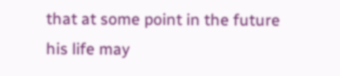that at some point in the future his life may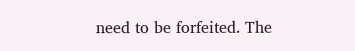need to be forfeited. The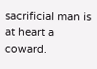sacrificial man is at heart a coward.